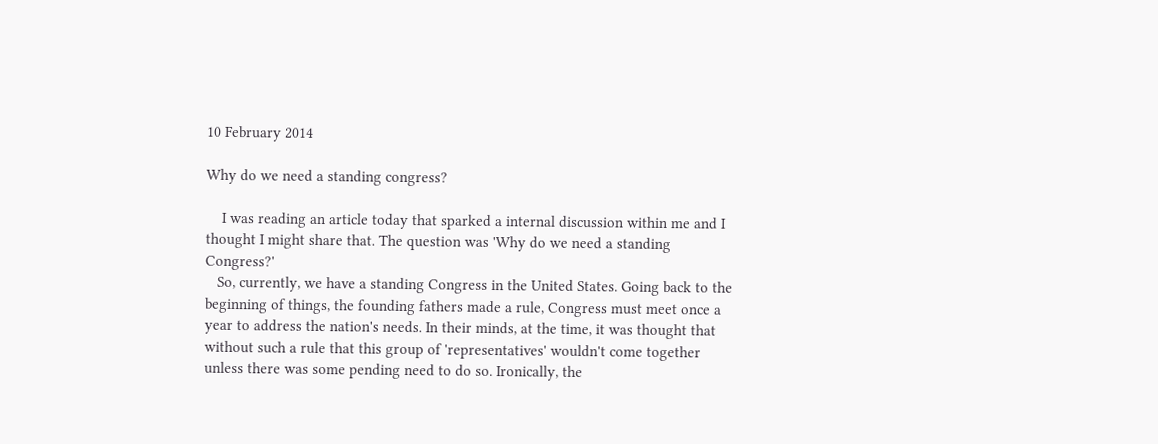10 February 2014

Why do we need a standing congress?

    I was reading an article today that sparked a internal discussion within me and I thought I might share that. The question was 'Why do we need a standing Congress?'
   So, currently, we have a standing Congress in the United States. Going back to the beginning of things, the founding fathers made a rule, Congress must meet once a year to address the nation's needs. In their minds, at the time, it was thought that without such a rule that this group of 'representatives' wouldn't come together unless there was some pending need to do so. Ironically, the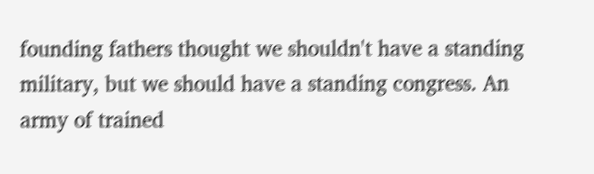founding fathers thought we shouldn't have a standing military, but we should have a standing congress. An army of trained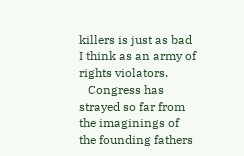killers is just as bad I think as an army of rights violators.
   Congress has strayed so far from the imaginings of the founding fathers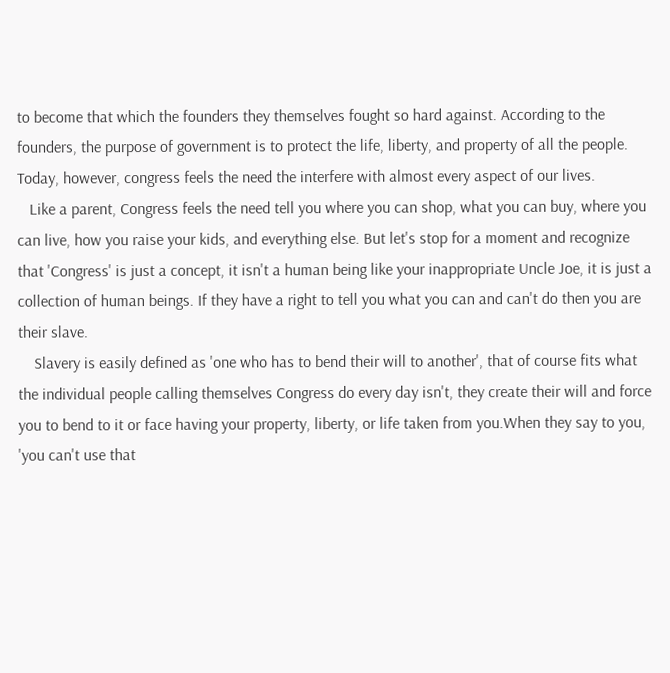to become that which the founders they themselves fought so hard against. According to the founders, the purpose of government is to protect the life, liberty, and property of all the people. Today, however, congress feels the need the interfere with almost every aspect of our lives.
   Like a parent, Congress feels the need tell you where you can shop, what you can buy, where you can live, how you raise your kids, and everything else. But let's stop for a moment and recognize that 'Congress' is just a concept, it isn't a human being like your inappropriate Uncle Joe, it is just a collection of human beings. If they have a right to tell you what you can and can't do then you are their slave.
    Slavery is easily defined as 'one who has to bend their will to another', that of course fits what the individual people calling themselves Congress do every day isn't, they create their will and force you to bend to it or face having your property, liberty, or life taken from you.When they say to you, 'you can't use that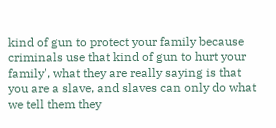kind of gun to protect your family because criminals use that kind of gun to hurt your family', what they are really saying is that you are a slave, and slaves can only do what we tell them they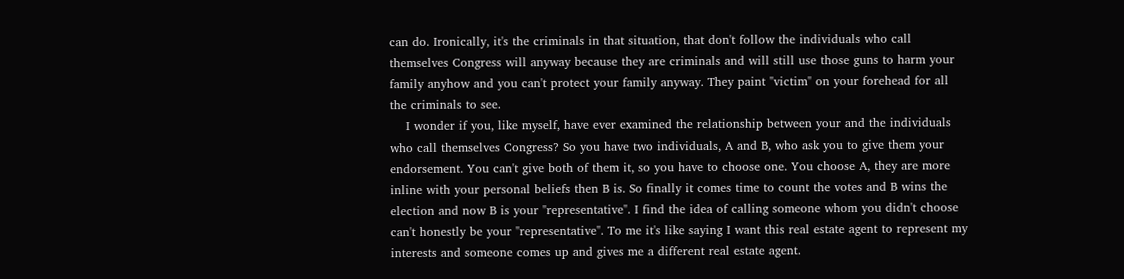can do. Ironically, it's the criminals in that situation, that don't follow the individuals who call themselves Congress will anyway because they are criminals and will still use those guns to harm your family anyhow and you can't protect your family anyway. They paint "victim" on your forehead for all the criminals to see.
    I wonder if you, like myself, have ever examined the relationship between your and the individuals who call themselves Congress? So you have two individuals, A and B, who ask you to give them your endorsement. You can't give both of them it, so you have to choose one. You choose A, they are more inline with your personal beliefs then B is. So finally it comes time to count the votes and B wins the election and now B is your "representative". I find the idea of calling someone whom you didn't choose can't honestly be your "representative". To me it's like saying I want this real estate agent to represent my interests and someone comes up and gives me a different real estate agent.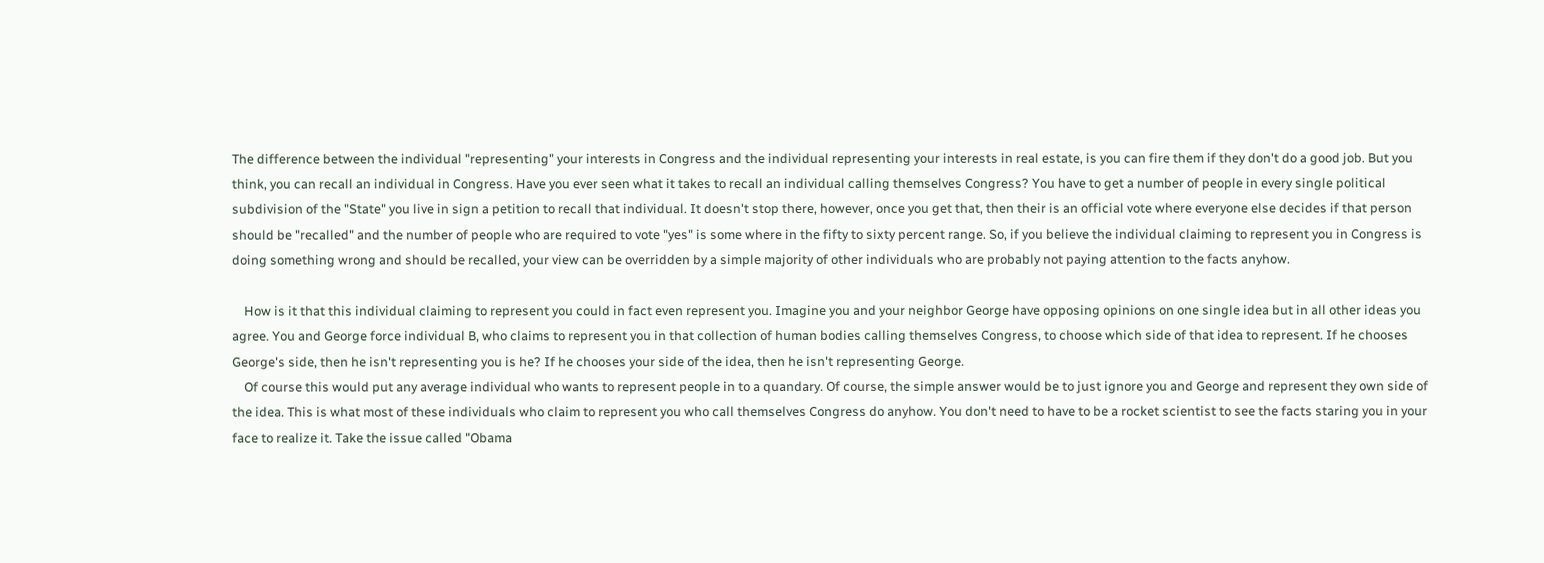The difference between the individual "representing" your interests in Congress and the individual representing your interests in real estate, is you can fire them if they don't do a good job. But you think, you can recall an individual in Congress. Have you ever seen what it takes to recall an individual calling themselves Congress? You have to get a number of people in every single political subdivision of the "State" you live in sign a petition to recall that individual. It doesn't stop there, however, once you get that, then their is an official vote where everyone else decides if that person should be "recalled" and the number of people who are required to vote "yes" is some where in the fifty to sixty percent range. So, if you believe the individual claiming to represent you in Congress is doing something wrong and should be recalled, your view can be overridden by a simple majority of other individuals who are probably not paying attention to the facts anyhow.

    How is it that this individual claiming to represent you could in fact even represent you. Imagine you and your neighbor George have opposing opinions on one single idea but in all other ideas you agree. You and George force individual B, who claims to represent you in that collection of human bodies calling themselves Congress, to choose which side of that idea to represent. If he chooses George's side, then he isn't representing you is he? If he chooses your side of the idea, then he isn't representing George.
    Of course this would put any average individual who wants to represent people in to a quandary. Of course, the simple answer would be to just ignore you and George and represent they own side of the idea. This is what most of these individuals who claim to represent you who call themselves Congress do anyhow. You don't need to have to be a rocket scientist to see the facts staring you in your face to realize it. Take the issue called "Obama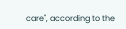care", according to the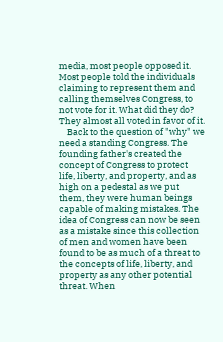media, most people opposed it. Most people told the individuals claiming to represent them and calling themselves Congress, to not vote for it. What did they do? They almost all voted in favor of it.
    Back to the question of "why" we need a standing Congress. The founding father's created the concept of Congress to protect life, liberty, and property, and as high on a pedestal as we put them, they were human beings capable of making mistakes. The idea of Congress can now be seen as a mistake since this collection of men and women have been found to be as much of a threat to the concepts of life, liberty, and property as any other potential threat. When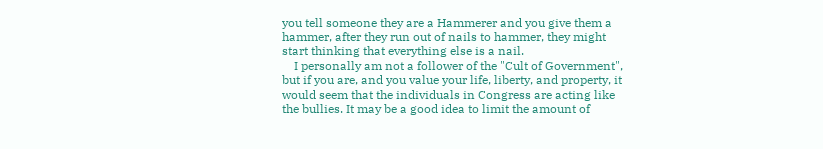you tell someone they are a Hammerer and you give them a hammer, after they run out of nails to hammer, they might start thinking that everything else is a nail.
    I personally am not a follower of the "Cult of Government", but if you are, and you value your life, liberty, and property, it would seem that the individuals in Congress are acting like the bullies. It may be a good idea to limit the amount of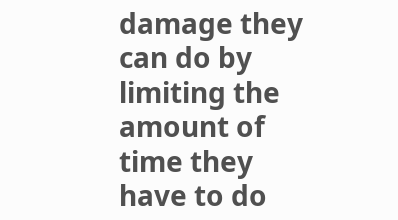damage they can do by limiting the amount of time they have to do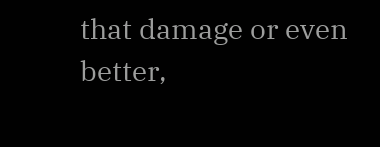that damage or even better,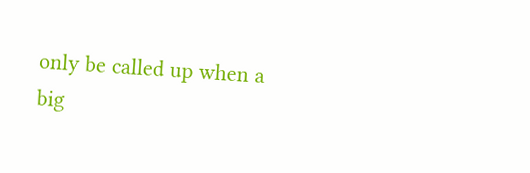only be called up when a big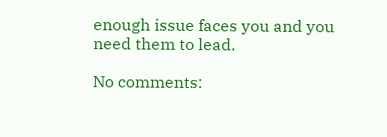enough issue faces you and you need them to lead.

No comments: